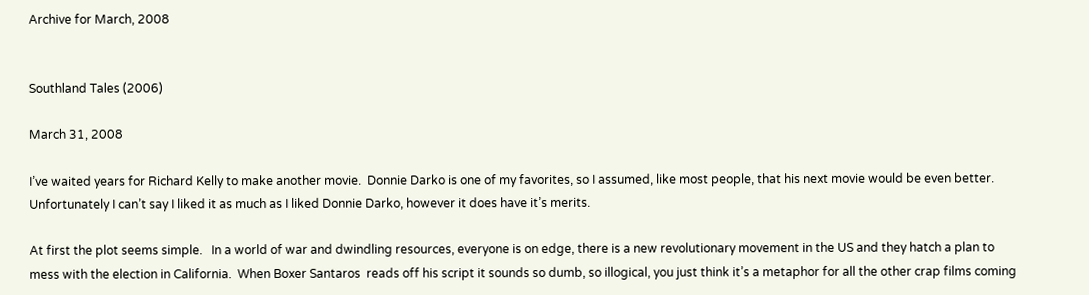Archive for March, 2008


Southland Tales (2006)

March 31, 2008

I’ve waited years for Richard Kelly to make another movie.  Donnie Darko is one of my favorites, so I assumed, like most people, that his next movie would be even better.  Unfortunately I can’t say I liked it as much as I liked Donnie Darko, however it does have it’s merits.

At first the plot seems simple.   In a world of war and dwindling resources, everyone is on edge, there is a new revolutionary movement in the US and they hatch a plan to mess with the election in California.  When Boxer Santaros  reads off his script it sounds so dumb, so illogical, you just think it’s a metaphor for all the other crap films coming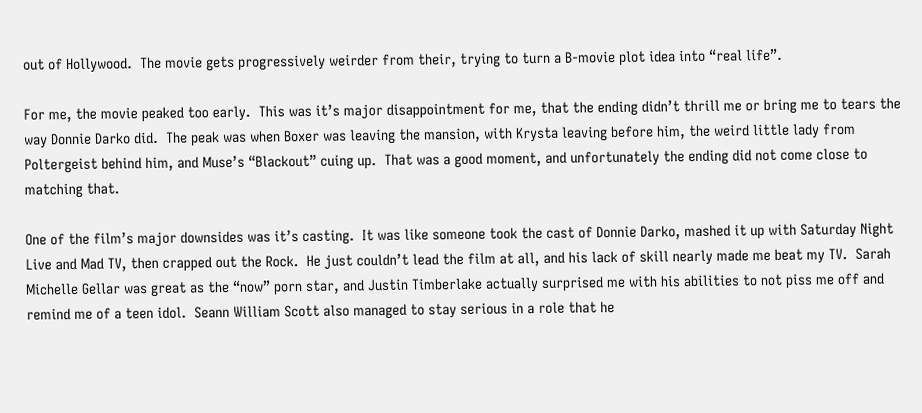out of Hollywood.  The movie gets progressively weirder from their, trying to turn a B-movie plot idea into “real life”.

For me, the movie peaked too early.  This was it’s major disappointment for me, that the ending didn’t thrill me or bring me to tears the way Donnie Darko did.  The peak was when Boxer was leaving the mansion, with Krysta leaving before him, the weird little lady from Poltergeist behind him, and Muse’s “Blackout” cuing up.  That was a good moment, and unfortunately the ending did not come close to matching that.

One of the film’s major downsides was it’s casting.  It was like someone took the cast of Donnie Darko, mashed it up with Saturday Night Live and Mad TV, then crapped out the Rock.  He just couldn’t lead the film at all, and his lack of skill nearly made me beat my TV.  Sarah Michelle Gellar was great as the “now” porn star, and Justin Timberlake actually surprised me with his abilities to not piss me off and remind me of a teen idol.  Seann William Scott also managed to stay serious in a role that he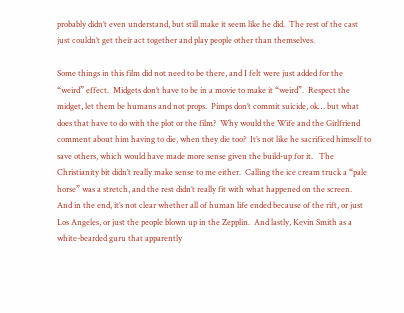probably didn’t even understand, but still make it seem like he did.  The rest of the cast just couldn’t get their act together and play people other than themselves.

Some things in this film did not need to be there, and I felt were just added for the “weird” effect.  Midgets don’t have to be in a movie to make it “weird”.  Respect the midget, let them be humans and not props.  Pimps don’t commit suicide, ok… but what does that have to do with the plot or the film?  Why would the Wife and the Girlfriend comment about him having to die, when they die too?  It’s not like he sacrificed himself to save others, which would have made more sense given the build-up for it.   The Christianity bit didn’t really make sense to me either.  Calling the ice cream truck a “pale horse” was a stretch, and the rest didn’t really fit with what happened on the screen.   And in the end, it’s not clear whether all of human life ended because of the rift, or just Los Angeles, or just the people blown up in the Zepplin.  And lastly, Kevin Smith as a white-bearded guru that apparently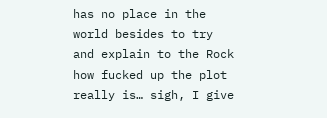has no place in the world besides to try and explain to the Rock how fucked up the plot really is… sigh, I give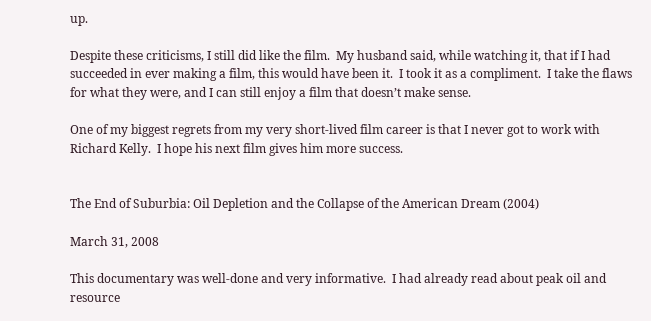up.

Despite these criticisms, I still did like the film.  My husband said, while watching it, that if I had succeeded in ever making a film, this would have been it.  I took it as a compliment.  I take the flaws for what they were, and I can still enjoy a film that doesn’t make sense.

One of my biggest regrets from my very short-lived film career is that I never got to work with Richard Kelly.  I hope his next film gives him more success.


The End of Suburbia: Oil Depletion and the Collapse of the American Dream (2004)

March 31, 2008

This documentary was well-done and very informative.  I had already read about peak oil and resource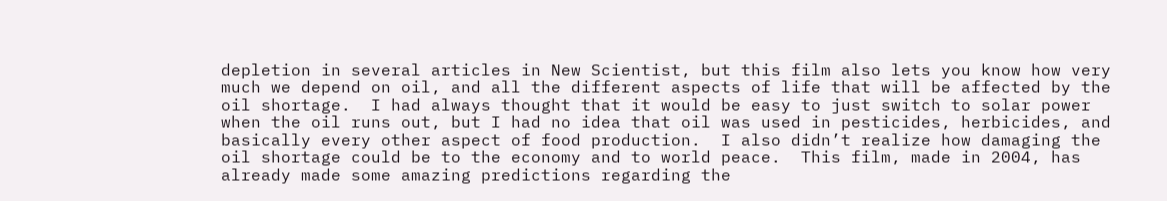depletion in several articles in New Scientist, but this film also lets you know how very much we depend on oil, and all the different aspects of life that will be affected by the oil shortage.  I had always thought that it would be easy to just switch to solar power when the oil runs out, but I had no idea that oil was used in pesticides, herbicides, and basically every other aspect of food production.  I also didn’t realize how damaging the oil shortage could be to the economy and to world peace.  This film, made in 2004, has already made some amazing predictions regarding the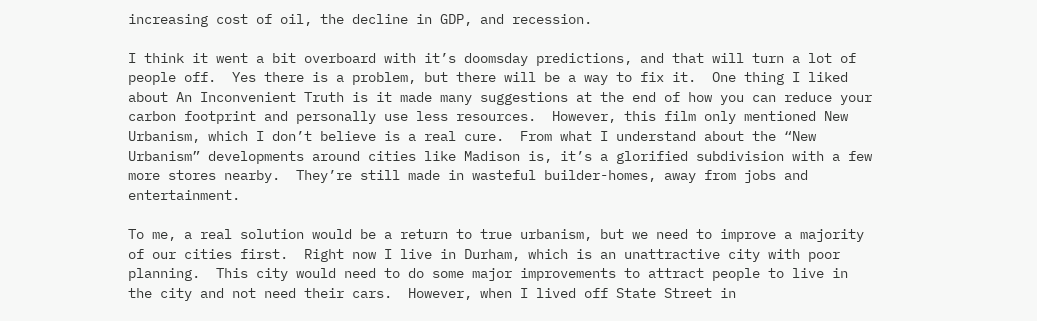increasing cost of oil, the decline in GDP, and recession.

I think it went a bit overboard with it’s doomsday predictions, and that will turn a lot of people off.  Yes there is a problem, but there will be a way to fix it.  One thing I liked about An Inconvenient Truth is it made many suggestions at the end of how you can reduce your carbon footprint and personally use less resources.  However, this film only mentioned New Urbanism, which I don’t believe is a real cure.  From what I understand about the “New Urbanism” developments around cities like Madison is, it’s a glorified subdivision with a few more stores nearby.  They’re still made in wasteful builder-homes, away from jobs and entertainment.

To me, a real solution would be a return to true urbanism, but we need to improve a majority of our cities first.  Right now I live in Durham, which is an unattractive city with poor planning.  This city would need to do some major improvements to attract people to live in the city and not need their cars.  However, when I lived off State Street in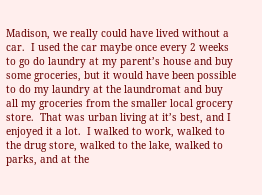Madison, we really could have lived without a car.  I used the car maybe once every 2 weeks to go do laundry at my parent’s house and buy some groceries, but it would have been possible to do my laundry at the laundromat and buy all my groceries from the smaller local grocery store.  That was urban living at it’s best, and I enjoyed it a lot.  I walked to work, walked to the drug store, walked to the lake, walked to parks, and at the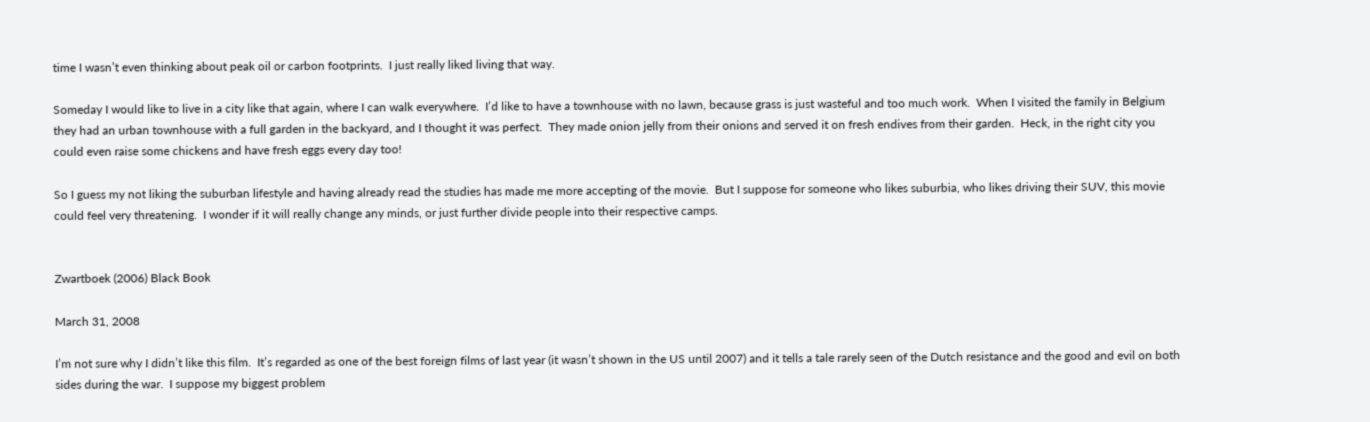time I wasn’t even thinking about peak oil or carbon footprints.  I just really liked living that way.

Someday I would like to live in a city like that again, where I can walk everywhere.  I’d like to have a townhouse with no lawn, because grass is just wasteful and too much work.  When I visited the family in Belgium they had an urban townhouse with a full garden in the backyard, and I thought it was perfect.  They made onion jelly from their onions and served it on fresh endives from their garden.  Heck, in the right city you could even raise some chickens and have fresh eggs every day too!

So I guess my not liking the suburban lifestyle and having already read the studies has made me more accepting of the movie.  But I suppose for someone who likes suburbia, who likes driving their SUV, this movie could feel very threatening.  I wonder if it will really change any minds, or just further divide people into their respective camps.


Zwartboek (2006) Black Book

March 31, 2008

I’m not sure why I didn’t like this film.  It’s regarded as one of the best foreign films of last year (it wasn’t shown in the US until 2007) and it tells a tale rarely seen of the Dutch resistance and the good and evil on both sides during the war.  I suppose my biggest problem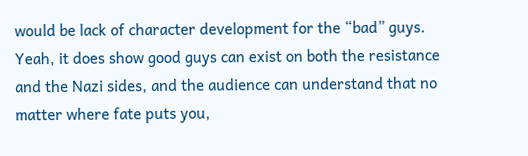would be lack of character development for the “bad” guys.  Yeah, it does show good guys can exist on both the resistance and the Nazi sides, and the audience can understand that no matter where fate puts you,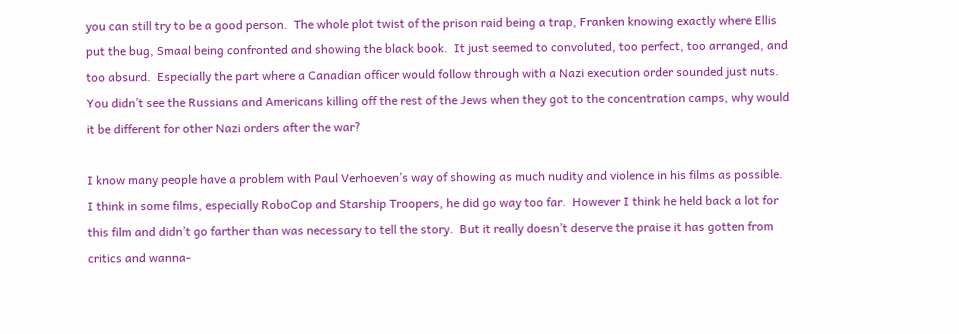you can still try to be a good person.  The whole plot twist of the prison raid being a trap, Franken knowing exactly where Ellis put the bug, Smaal being confronted and showing the black book.  It just seemed to convoluted, too perfect, too arranged, and too absurd.  Especially the part where a Canadian officer would follow through with a Nazi execution order sounded just nuts.  You didn’t see the Russians and Americans killing off the rest of the Jews when they got to the concentration camps, why would it be different for other Nazi orders after the war?

I know many people have a problem with Paul Verhoeven’s way of showing as much nudity and violence in his films as possible.  I think in some films, especially RoboCop and Starship Troopers, he did go way too far.  However I think he held back a lot for this film and didn’t go farther than was necessary to tell the story.  But it really doesn’t deserve the praise it has gotten from critics and wanna-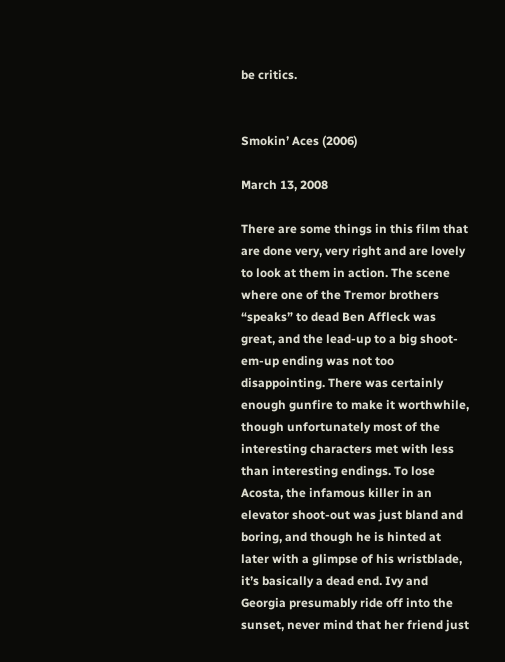be critics.


Smokin’ Aces (2006)

March 13, 2008

There are some things in this film that are done very, very right and are lovely to look at them in action. The scene where one of the Tremor brothers “speaks” to dead Ben Affleck was great, and the lead-up to a big shoot-em-up ending was not too disappointing. There was certainly enough gunfire to make it worthwhile, though unfortunately most of the interesting characters met with less than interesting endings. To lose Acosta, the infamous killer in an elevator shoot-out was just bland and boring, and though he is hinted at later with a glimpse of his wristblade, it’s basically a dead end. Ivy and Georgia presumably ride off into the sunset, never mind that her friend just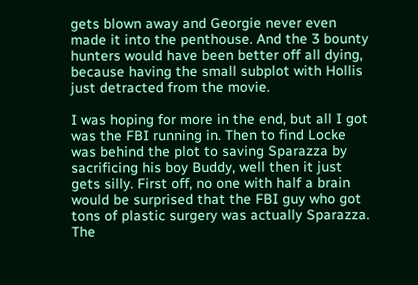gets blown away and Georgie never even made it into the penthouse. And the 3 bounty hunters would have been better off all dying, because having the small subplot with Hollis just detracted from the movie.

I was hoping for more in the end, but all I got was the FBI running in. Then to find Locke was behind the plot to saving Sparazza by sacrificing his boy Buddy, well then it just gets silly. First off, no one with half a brain would be surprised that the FBI guy who got tons of plastic surgery was actually Sparazza. The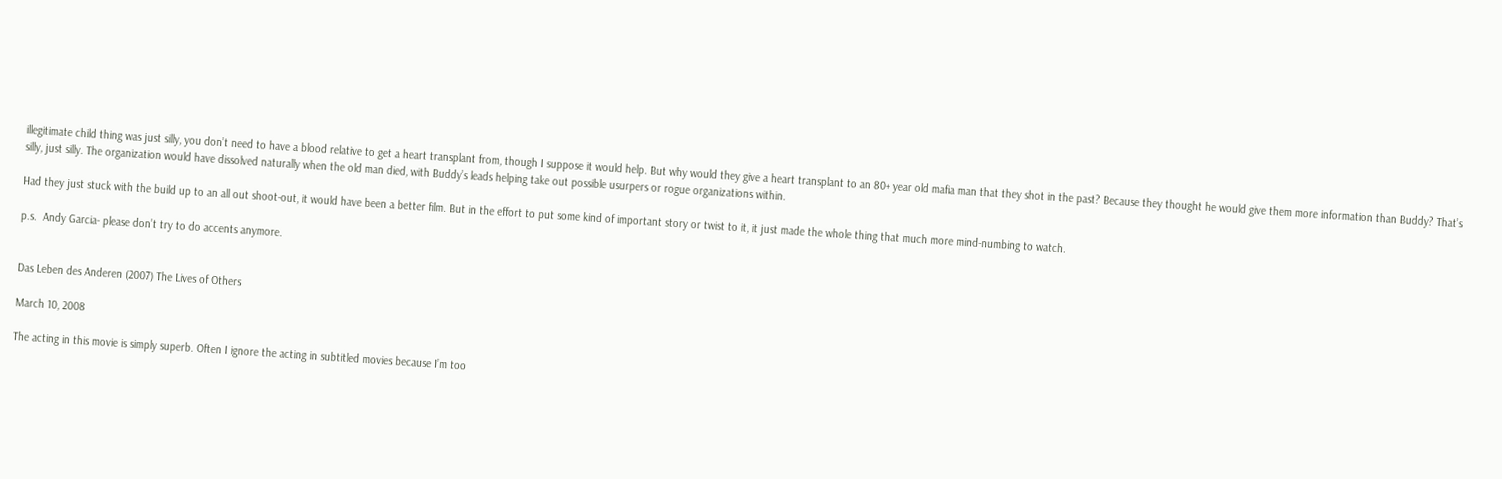illegitimate child thing was just silly, you don’t need to have a blood relative to get a heart transplant from, though I suppose it would help. But why would they give a heart transplant to an 80+ year old mafia man that they shot in the past? Because they thought he would give them more information than Buddy? That’s silly, just silly. The organization would have dissolved naturally when the old man died, with Buddy’s leads helping take out possible usurpers or rogue organizations within.

Had they just stuck with the build up to an all out shoot-out, it would have been a better film. But in the effort to put some kind of important story or twist to it, it just made the whole thing that much more mind-numbing to watch.

p.s.  Andy Garcia- please don’t try to do accents anymore.


Das Leben des Anderen (2007) The Lives of Others

March 10, 2008

The acting in this movie is simply superb. Often I ignore the acting in subtitled movies because I’m too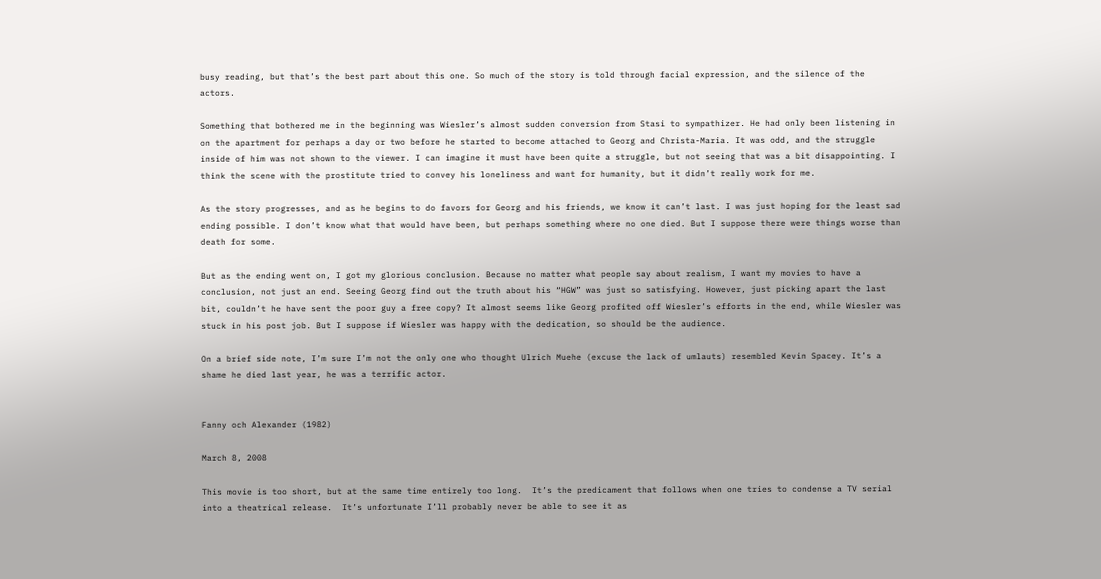busy reading, but that’s the best part about this one. So much of the story is told through facial expression, and the silence of the actors.

Something that bothered me in the beginning was Wiesler’s almost sudden conversion from Stasi to sympathizer. He had only been listening in on the apartment for perhaps a day or two before he started to become attached to Georg and Christa-Maria. It was odd, and the struggle inside of him was not shown to the viewer. I can imagine it must have been quite a struggle, but not seeing that was a bit disappointing. I think the scene with the prostitute tried to convey his loneliness and want for humanity, but it didn’t really work for me.

As the story progresses, and as he begins to do favors for Georg and his friends, we know it can’t last. I was just hoping for the least sad ending possible. I don’t know what that would have been, but perhaps something where no one died. But I suppose there were things worse than death for some.

But as the ending went on, I got my glorious conclusion. Because no matter what people say about realism, I want my movies to have a conclusion, not just an end. Seeing Georg find out the truth about his “HGW” was just so satisfying. However, just picking apart the last bit, couldn’t he have sent the poor guy a free copy? It almost seems like Georg profited off Wiesler’s efforts in the end, while Wiesler was stuck in his post job. But I suppose if Wiesler was happy with the dedication, so should be the audience.

On a brief side note, I’m sure I’m not the only one who thought Ulrich Muehe (excuse the lack of umlauts) resembled Kevin Spacey. It’s a shame he died last year, he was a terrific actor.


Fanny och Alexander (1982)

March 8, 2008

This movie is too short, but at the same time entirely too long.  It’s the predicament that follows when one tries to condense a TV serial into a theatrical release.  It’s unfortunate I’ll probably never be able to see it as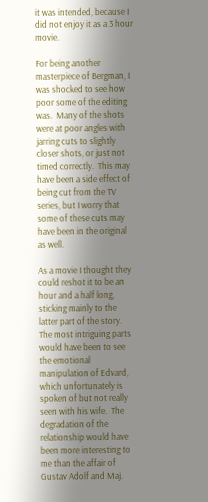it was intended, because I did not enjoy it as a 3 hour movie.

For being another masterpiece of Bergman, I was shocked to see how poor some of the editing was.  Many of the shots were at poor angles with jarring cuts to slightly closer shots, or just not timed correctly.  This may have been a side effect of being cut from the TV series, but I worry that some of these cuts may have been in the original as well.

As a movie I thought they could reshot it to be an hour and a half long, sticking mainly to the latter part of the story.  The most intriguing parts would have been to see the emotional manipulation of Edvard, which unfortunately is spoken of but not really seen with his wife.  The degradation of the relationship would have been more interesting to me than the affair of Gustav Adolf and Maj.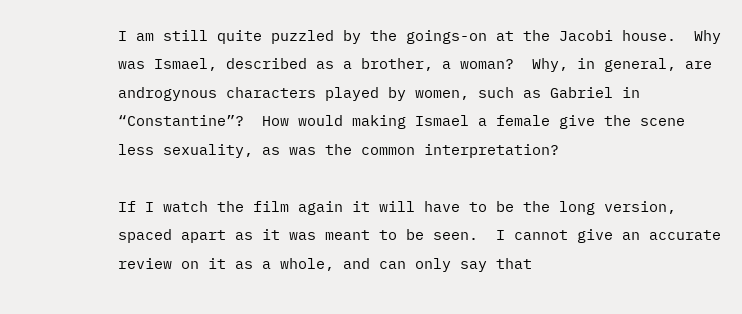I am still quite puzzled by the goings-on at the Jacobi house.  Why was Ismael, described as a brother, a woman?  Why, in general, are androgynous characters played by women, such as Gabriel in “Constantine”?  How would making Ismael a female give the scene less sexuality, as was the common interpretation?

If I watch the film again it will have to be the long version, spaced apart as it was meant to be seen.  I cannot give an accurate review on it as a whole, and can only say that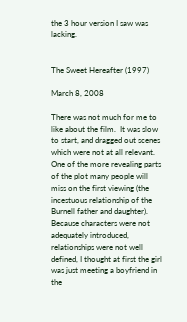the 3 hour version I saw was lacking.


The Sweet Hereafter (1997)

March 8, 2008

There was not much for me to like about the film.  It was slow to start, and dragged out scenes which were not at all relevant.  One of the more revealing parts of the plot many people will miss on the first viewing (the incestuous relationship of the Burnell father and daughter).  Because characters were not adequately introduced, relationships were not well defined, I thought at first the girl was just meeting a boyfriend in the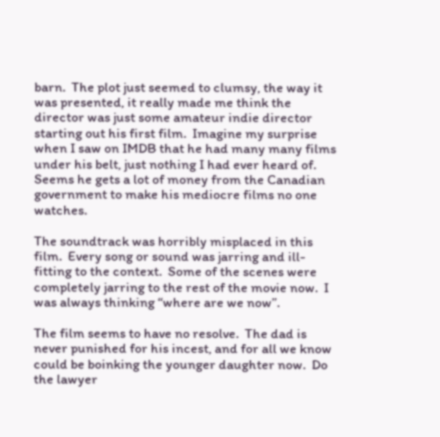barn.  The plot just seemed to clumsy, the way it was presented, it really made me think the director was just some amateur indie director starting out his first film.  Imagine my surprise when I saw on IMDB that he had many many films under his belt, just nothing I had ever heard of.  Seems he gets a lot of money from the Canadian government to make his mediocre films no one watches.

The soundtrack was horribly misplaced in this film.  Every song or sound was jarring and ill-fitting to the context.  Some of the scenes were completely jarring to the rest of the movie now.  I was always thinking “where are we now”.

The film seems to have no resolve.  The dad is never punished for his incest, and for all we know could be boinking the younger daughter now.  Do the lawyer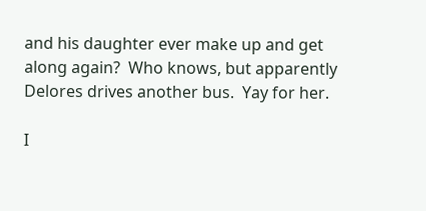and his daughter ever make up and get along again?  Who knows, but apparently Delores drives another bus.  Yay for her.

I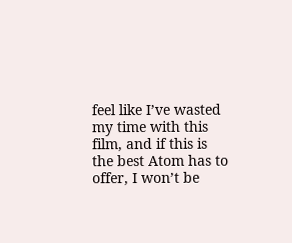feel like I’ve wasted my time with this film, and if this is the best Atom has to offer, I won’t be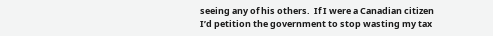seeing any of his others.  If I were a Canadian citizen I’d petition the government to stop wasting my tax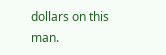dollars on this man.